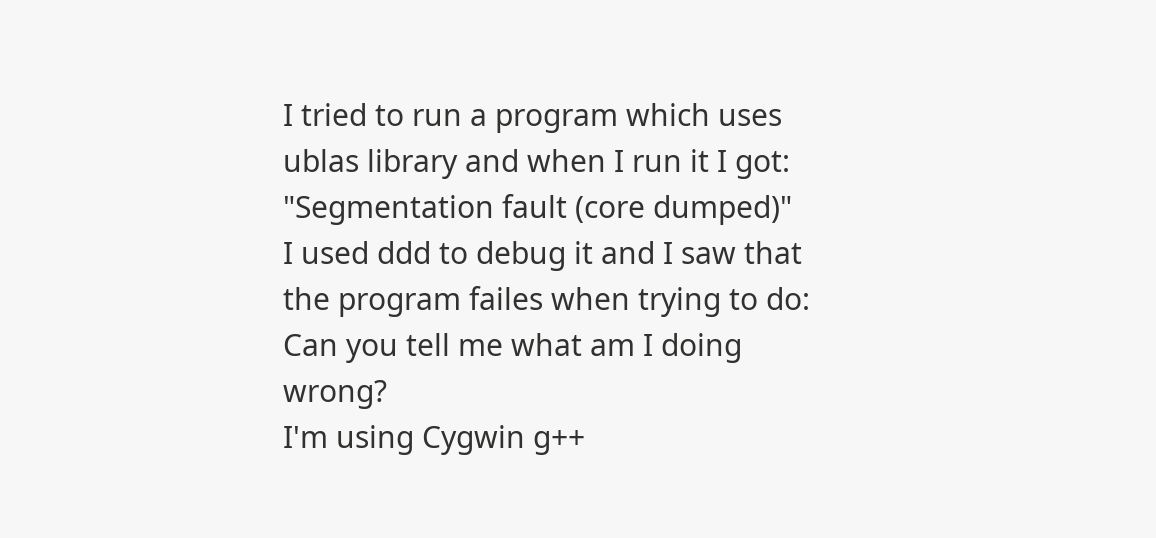I tried to run a program which uses ublas library and when I run it I got:
"Segmentation fault (core dumped)"
I used ddd to debug it and I saw that the program failes when trying to do:
Can you tell me what am I doing wrong?
I'm using Cygwin g++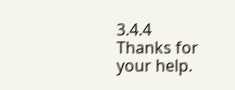3.4.4
Thanks for your help.